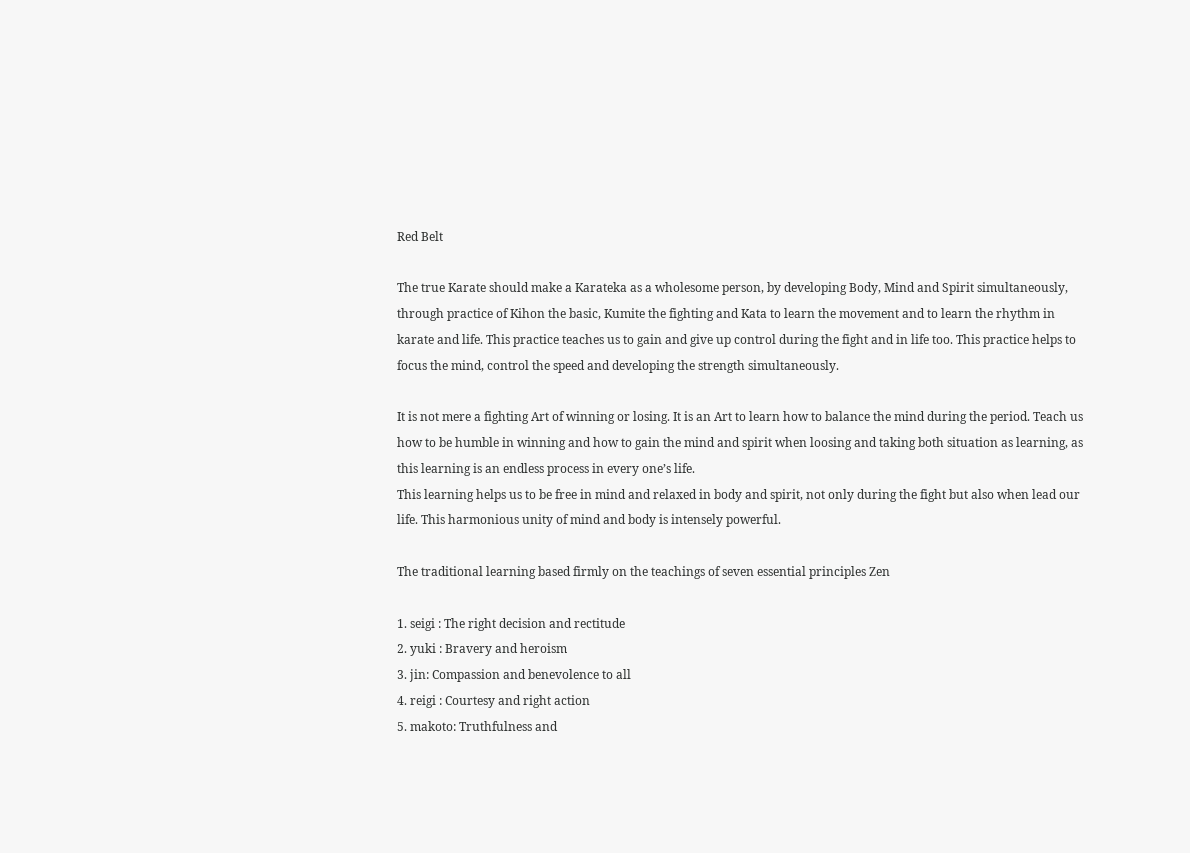Red Belt

The true Karate should make a Karateka as a wholesome person, by developing Body, Mind and Spirit simultaneously, through practice of Kihon the basic, Kumite the fighting and Kata to learn the movement and to learn the rhythm in karate and life. This practice teaches us to gain and give up control during the fight and in life too. This practice helps to focus the mind, control the speed and developing the strength simultaneously.

It is not mere a fighting Art of winning or losing. It is an Art to learn how to balance the mind during the period. Teach us how to be humble in winning and how to gain the mind and spirit when loosing and taking both situation as learning, as this learning is an endless process in every one’s life.
This learning helps us to be free in mind and relaxed in body and spirit, not only during the fight but also when lead our life. This harmonious unity of mind and body is intensely powerful.

The traditional learning based firmly on the teachings of seven essential principles Zen

1. seigi : The right decision and rectitude
2. yuki : Bravery and heroism
3. jin: Compassion and benevolence to all
4. reigi : Courtesy and right action
5. makoto: Truthfulness and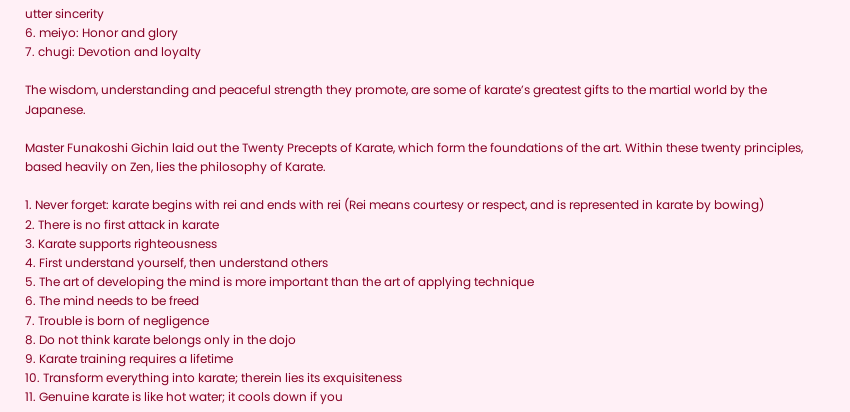utter sincerity
6. meiyo: Honor and glory
7. chugi: Devotion and loyalty

The wisdom, understanding and peaceful strength they promote, are some of karate’s greatest gifts to the martial world by the Japanese.

Master Funakoshi Gichin laid out the Twenty Precepts of Karate, which form the foundations of the art. Within these twenty principles, based heavily on Zen, lies the philosophy of Karate.

1. Never forget: karate begins with rei and ends with rei (Rei means courtesy or respect, and is represented in karate by bowing)
2. There is no first attack in karate
3. Karate supports righteousness
4. First understand yourself, then understand others
5. The art of developing the mind is more important than the art of applying technique
6. The mind needs to be freed
7. Trouble is born of negligence
8. Do not think karate belongs only in the dojo
9. Karate training requires a lifetime
10. Transform everything into karate; therein lies its exquisiteness
11. Genuine karate is like hot water; it cools down if you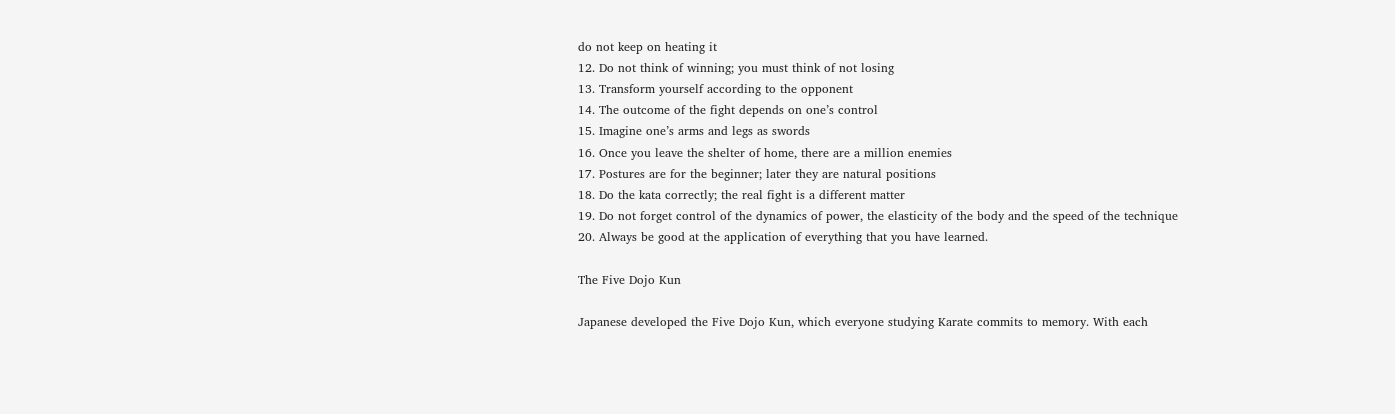do not keep on heating it
12. Do not think of winning; you must think of not losing
13. Transform yourself according to the opponent
14. The outcome of the fight depends on one’s control
15. Imagine one’s arms and legs as swords
16. Once you leave the shelter of home, there are a million enemies
17. Postures are for the beginner; later they are natural positions
18. Do the kata correctly; the real fight is a different matter
19. Do not forget control of the dynamics of power, the elasticity of the body and the speed of the technique
20. Always be good at the application of everything that you have learned.

The Five Dojo Kun

Japanese developed the Five Dojo Kun, which everyone studying Karate commits to memory. With each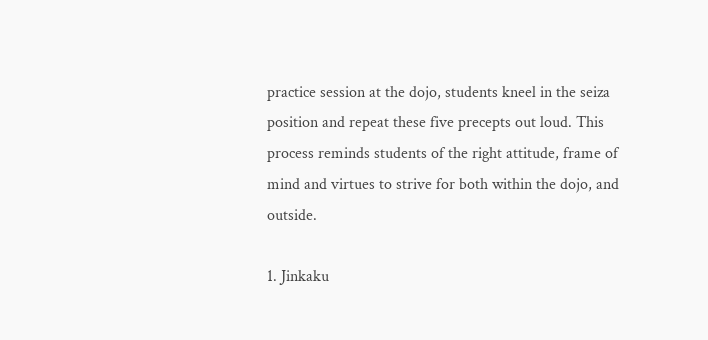practice session at the dojo, students kneel in the seiza position and repeat these five precepts out loud. This process reminds students of the right attitude, frame of mind and virtues to strive for both within the dojo, and outside.

1. Jinkaku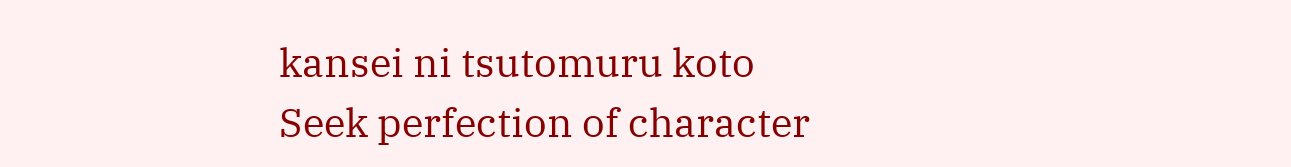kansei ni tsutomuru koto
Seek perfection of character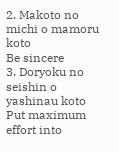2. Makoto no michi o mamoru koto
Be sincere
3. Doryoku no seishin o yashinau koto
Put maximum effort into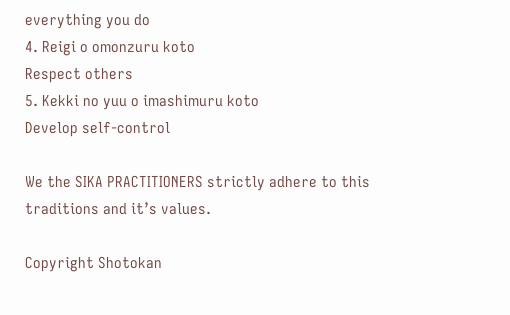everything you do
4. Reigi o omonzuru koto
Respect others
5. Kekki no yuu o imashimuru koto
Develop self-control

We the SIKA PRACTITIONERS strictly adhere to this traditions and it’s values.

Copyright Shotokan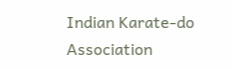Indian Karate-do Association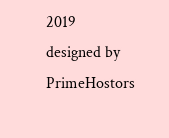2019
designed by PrimeHostors